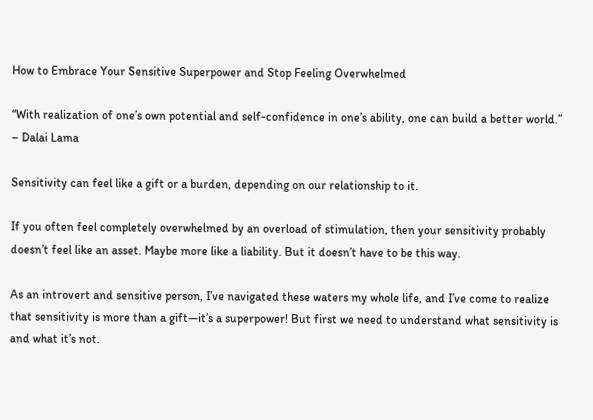How to Embrace Your Sensitive Superpower and Stop Feeling Overwhelmed

“With realization of one’s own potential and self-confidence in one’s ability, one can build a better world.” – Dalai Lama

Sensitivity can feel like a gift or a burden, depending on our relationship to it.

If you often feel completely overwhelmed by an overload of stimulation, then your sensitivity probably doesn’t feel like an asset. Maybe more like a liability. But it doesn’t have to be this way.

As an introvert and sensitive person, I’ve navigated these waters my whole life, and I’ve come to realize that sensitivity is more than a gift—it’s a superpower! But first we need to understand what sensitivity is and what it’s not.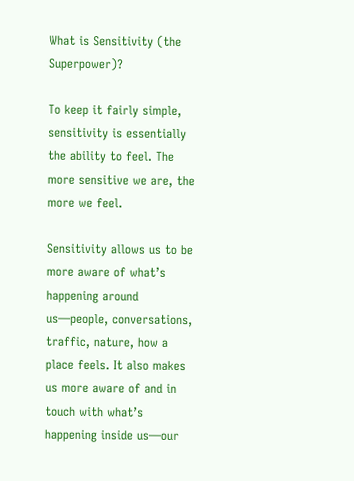What is Sensitivity (the Superpower)?

To keep it fairly simple, sensitivity is essentially the ability to feel. The more sensitive we are, the more we feel.

Sensitivity allows us to be more aware of what’s happening around us—people, conversations, traffic, nature, how a place feels. It also makes us more aware of and in touch with what’s happening inside us—our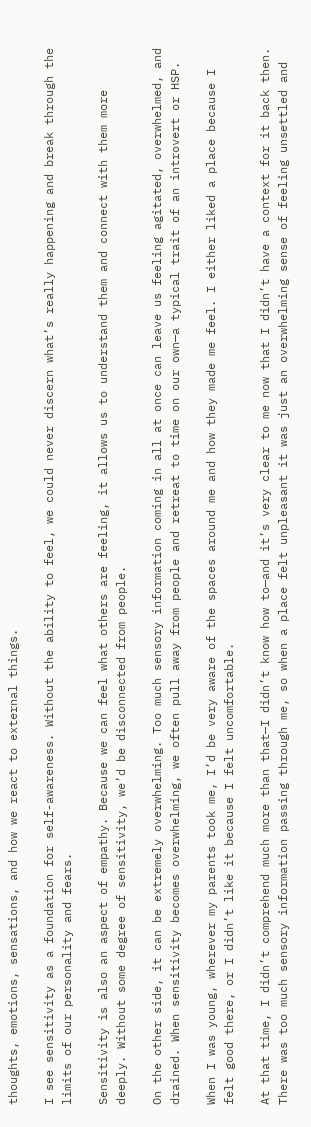thoughts, emotions, sensations, and how we react to external things.

I see sensitivity as a foundation for self-awareness. Without the ability to feel, we could never discern what’s really happening and break through the limits of our personality and fears.

Sensitivity is also an aspect of empathy. Because we can feel what others are feeling, it allows us to understand them and connect with them more deeply. Without some degree of sensitivity, we’d be disconnected from people.

On the other side, it can be extremely overwhelming. Too much sensory information coming in all at once can leave us feeling agitated, overwhelmed, and drained. When sensitivity becomes overwhelming, we often pull away from people and retreat to time on our own—a typical trait of an introvert or HSP.

When I was young, wherever my parents took me, I’d be very aware of the spaces around me and how they made me feel. I either liked a place because I felt good there, or I didn’t like it because I felt uncomfortable.

At that time, I didn’t comprehend much more than that—I didn’t know how to—and it’s very clear to me now that I didn’t have a context for it back then. There was too much sensory information passing through me, so when a place felt unpleasant it was just an overwhelming sense of feeling unsettled and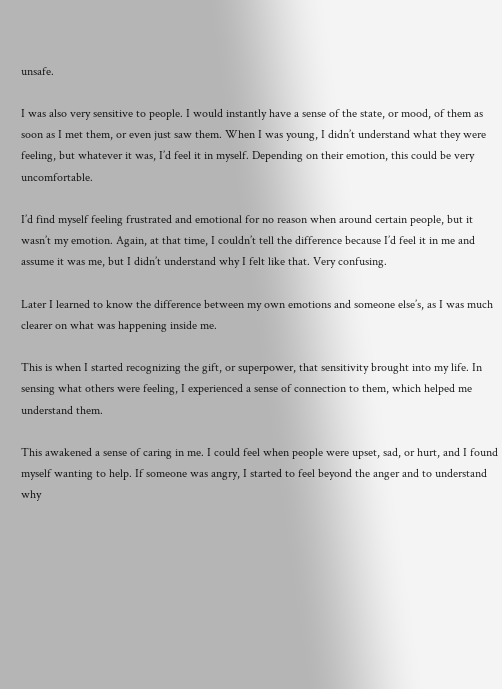unsafe.

I was also very sensitive to people. I would instantly have a sense of the state, or mood, of them as soon as I met them, or even just saw them. When I was young, I didn’t understand what they were feeling, but whatever it was, I’d feel it in myself. Depending on their emotion, this could be very uncomfortable.

I’d find myself feeling frustrated and emotional for no reason when around certain people, but it wasn’t my emotion. Again, at that time, I couldn’t tell the difference because I’d feel it in me and assume it was me, but I didn’t understand why I felt like that. Very confusing.

Later I learned to know the difference between my own emotions and someone else’s, as I was much clearer on what was happening inside me.

This is when I started recognizing the gift, or superpower, that sensitivity brought into my life. In sensing what others were feeling, I experienced a sense of connection to them, which helped me understand them.

This awakened a sense of caring in me. I could feel when people were upset, sad, or hurt, and I found myself wanting to help. If someone was angry, I started to feel beyond the anger and to understand why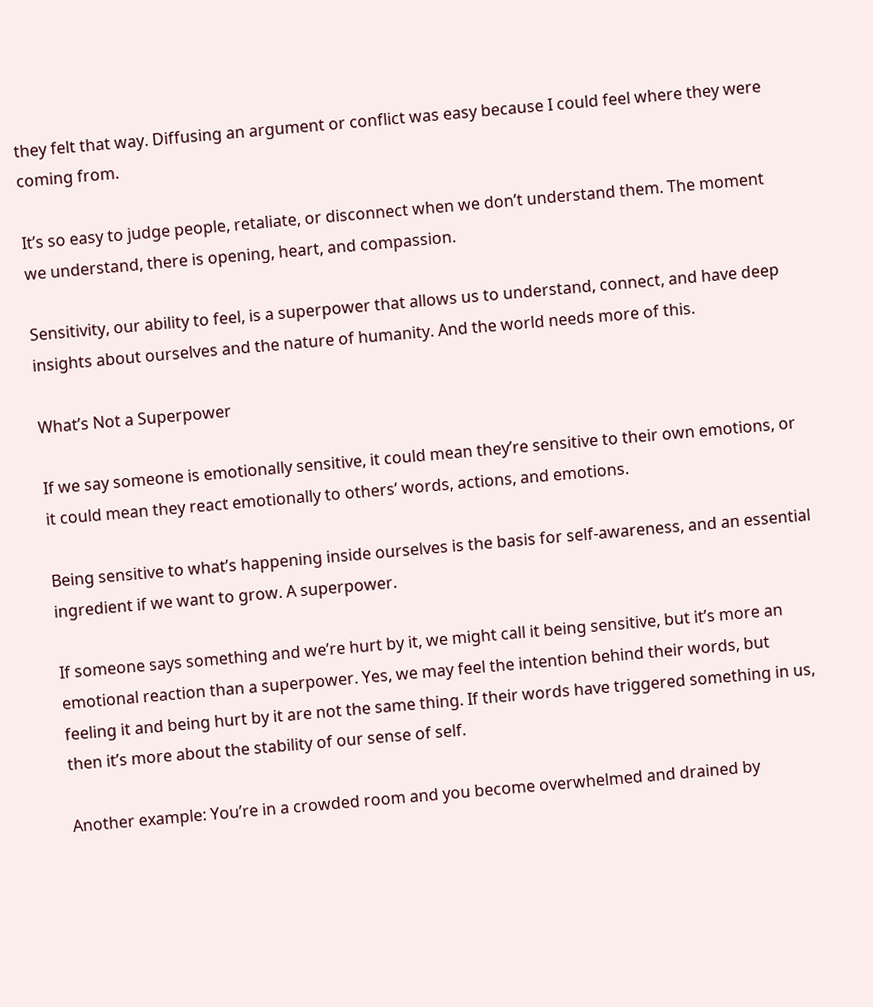they felt that way. Diffusing an argument or conflict was easy because I could feel where they were coming from.

It’s so easy to judge people, retaliate, or disconnect when we don’t understand them. The moment we understand, there is opening, heart, and compassion.

Sensitivity, our ability to feel, is a superpower that allows us to understand, connect, and have deep insights about ourselves and the nature of humanity. And the world needs more of this.

What’s Not a Superpower

If we say someone is emotionally sensitive, it could mean they’re sensitive to their own emotions, or it could mean they react emotionally to others’ words, actions, and emotions.

Being sensitive to what’s happening inside ourselves is the basis for self-awareness, and an essential ingredient if we want to grow. A superpower.

If someone says something and we’re hurt by it, we might call it being sensitive, but it’s more an emotional reaction than a superpower. Yes, we may feel the intention behind their words, but feeling it and being hurt by it are not the same thing. If their words have triggered something in us, then it’s more about the stability of our sense of self.

Another example: You’re in a crowded room and you become overwhelmed and drained by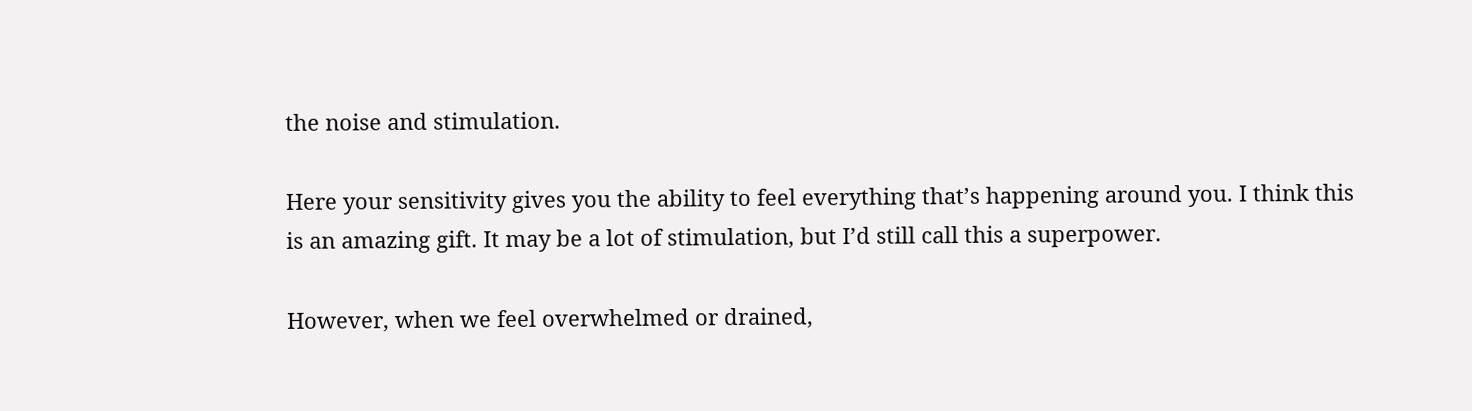the noise and stimulation.

Here your sensitivity gives you the ability to feel everything that’s happening around you. I think this is an amazing gift. It may be a lot of stimulation, but I’d still call this a superpower.

However, when we feel overwhelmed or drained,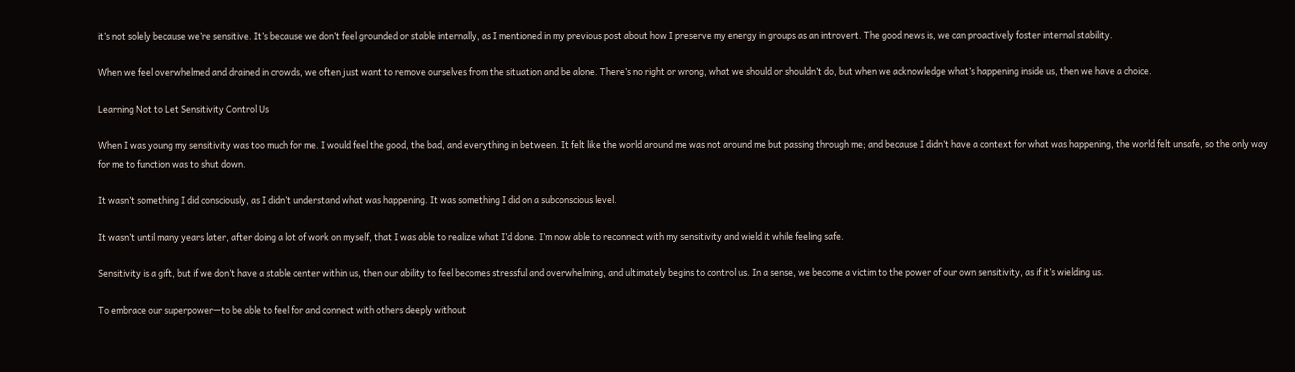it’s not solely because we’re sensitive. It’s because we don’t feel grounded or stable internally, as I mentioned in my previous post about how I preserve my energy in groups as an introvert. The good news is, we can proactively foster internal stability.

When we feel overwhelmed and drained in crowds, we often just want to remove ourselves from the situation and be alone. There’s no right or wrong, what we should or shouldn’t do, but when we acknowledge what’s happening inside us, then we have a choice.

Learning Not to Let Sensitivity Control Us

When I was young my sensitivity was too much for me. I would feel the good, the bad, and everything in between. It felt like the world around me was not around me but passing through me; and because I didn’t have a context for what was happening, the world felt unsafe, so the only way for me to function was to shut down.

It wasn’t something I did consciously, as I didn’t understand what was happening. It was something I did on a subconscious level.

It wasn’t until many years later, after doing a lot of work on myself, that I was able to realize what I’d done. I’m now able to reconnect with my sensitivity and wield it while feeling safe.

Sensitivity is a gift, but if we don’t have a stable center within us, then our ability to feel becomes stressful and overwhelming, and ultimately begins to control us. In a sense, we become a victim to the power of our own sensitivity, as if it’s wielding us.

To embrace our superpower—to be able to feel for and connect with others deeply without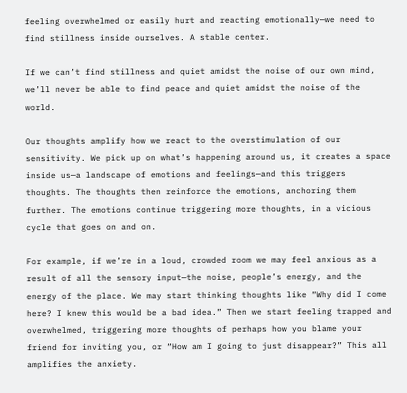feeling overwhelmed or easily hurt and reacting emotionally—we need to find stillness inside ourselves. A stable center.

If we can’t find stillness and quiet amidst the noise of our own mind, we’ll never be able to find peace and quiet amidst the noise of the world.

Our thoughts amplify how we react to the overstimulation of our sensitivity. We pick up on what’s happening around us, it creates a space inside us—a landscape of emotions and feelings—and this triggers thoughts. The thoughts then reinforce the emotions, anchoring them further. The emotions continue triggering more thoughts, in a vicious cycle that goes on and on.

For example, if we’re in a loud, crowded room we may feel anxious as a result of all the sensory input—the noise, people’s energy, and the energy of the place. We may start thinking thoughts like “Why did I come here? I knew this would be a bad idea.” Then we start feeling trapped and overwhelmed, triggering more thoughts of perhaps how you blame your friend for inviting you, or “How am I going to just disappear?” This all amplifies the anxiety.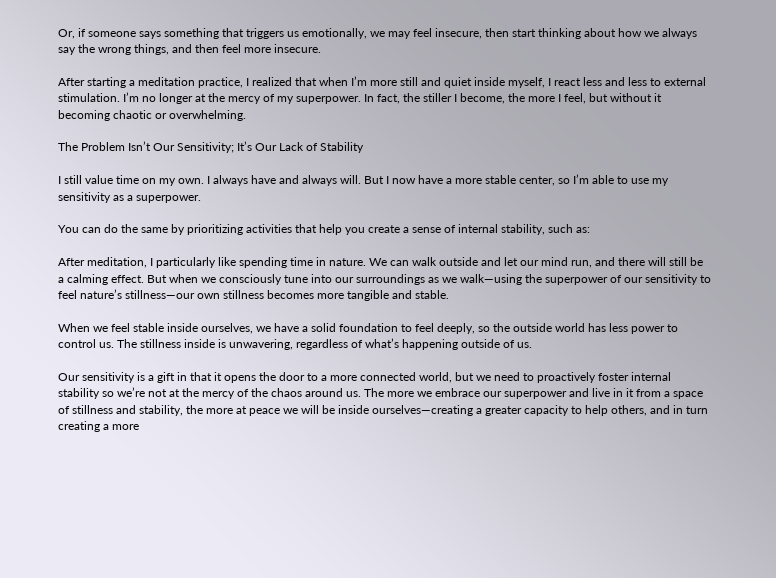Or, if someone says something that triggers us emotionally, we may feel insecure, then start thinking about how we always say the wrong things, and then feel more insecure.

After starting a meditation practice, I realized that when I’m more still and quiet inside myself, I react less and less to external stimulation. I’m no longer at the mercy of my superpower. In fact, the stiller I become, the more I feel, but without it becoming chaotic or overwhelming.

The Problem Isn’t Our Sensitivity; It’s Our Lack of Stability

I still value time on my own. I always have and always will. But I now have a more stable center, so I’m able to use my sensitivity as a superpower.

You can do the same by prioritizing activities that help you create a sense of internal stability, such as:

After meditation, I particularly like spending time in nature. We can walk outside and let our mind run, and there will still be a calming effect. But when we consciously tune into our surroundings as we walk—using the superpower of our sensitivity to feel nature’s stillness—our own stillness becomes more tangible and stable.

When we feel stable inside ourselves, we have a solid foundation to feel deeply, so the outside world has less power to control us. The stillness inside is unwavering, regardless of what’s happening outside of us.

Our sensitivity is a gift in that it opens the door to a more connected world, but we need to proactively foster internal stability so we’re not at the mercy of the chaos around us. The more we embrace our superpower and live in it from a space of stillness and stability, the more at peace we will be inside ourselves—creating a greater capacity to help others, and in turn creating a more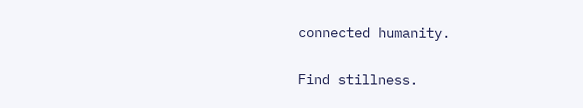connected humanity.

Find stillness.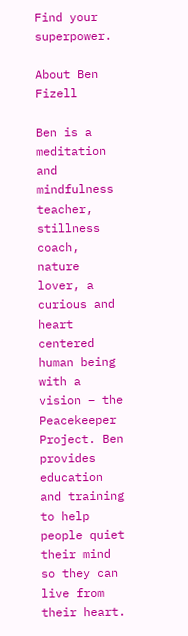Find your superpower.

About Ben Fizell

Ben is a meditation and mindfulness teacher, stillness coach, nature lover, a curious and heart centered human being with a vision – the Peacekeeper Project. Ben provides education and training to help people quiet their mind so they can live from their heart.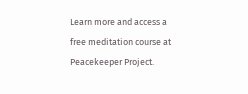Learn more and access a free meditation course at Peacekeeper Project.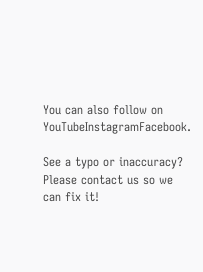You can also follow on YouTubeInstagramFacebook.

See a typo or inaccuracy? Please contact us so we can fix it!